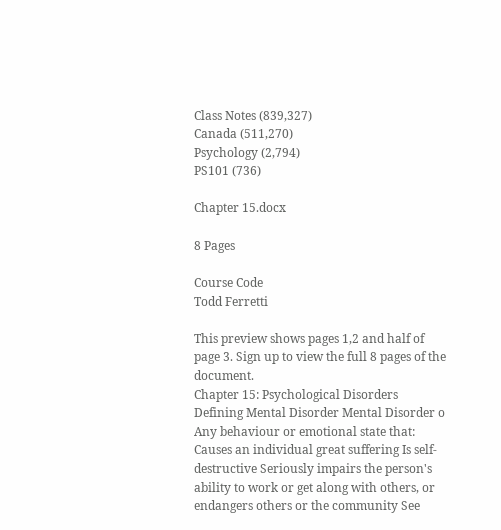Class Notes (839,327)
Canada (511,270)
Psychology (2,794)
PS101 (736)

Chapter 15.docx

8 Pages

Course Code
Todd Ferretti

This preview shows pages 1,2 and half of page 3. Sign up to view the full 8 pages of the document.
Chapter 15: Psychological Disorders Defining Mental Disorder Mental Disorder o Any behaviour or emotional state that: Causes an individual great suffering Is self-destructive Seriously impairs the person's ability to work or get along with others, or endangers others or the community See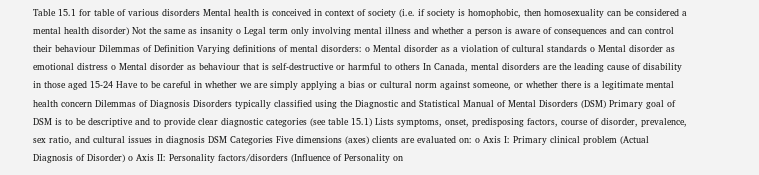Table 15.1 for table of various disorders Mental health is conceived in context of society (i.e. if society is homophobic, then homosexuality can be considered a mental health disorder) Not the same as insanity o Legal term only involving mental illness and whether a person is aware of consequences and can control their behaviour Dilemmas of Definition Varying definitions of mental disorders: o Mental disorder as a violation of cultural standards o Mental disorder as emotional distress o Mental disorder as behaviour that is self-destructive or harmful to others In Canada, mental disorders are the leading cause of disability in those aged 15-24 Have to be careful in whether we are simply applying a bias or cultural norm against someone, or whether there is a legitimate mental health concern Dilemmas of Diagnosis Disorders typically classified using the Diagnostic and Statistical Manual of Mental Disorders (DSM) Primary goal of DSM is to be descriptive and to provide clear diagnostic categories (see table 15.1) Lists symptoms, onset, predisposing factors, course of disorder, prevalence, sex ratio, and cultural issues in diagnosis DSM Categories Five dimensions (axes) clients are evaluated on: o Axis I: Primary clinical problem (Actual Diagnosis of Disorder) o Axis II: Personality factors/disorders (Influence of Personality on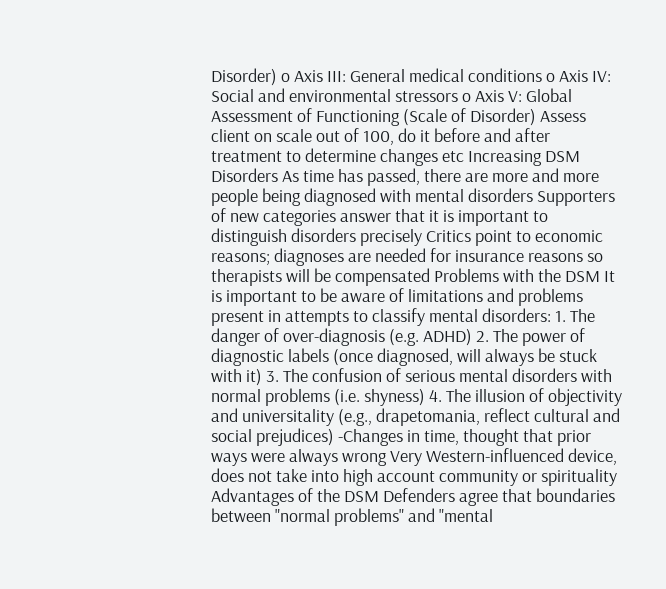Disorder) o Axis III: General medical conditions o Axis IV: Social and environmental stressors o Axis V: Global Assessment of Functioning (Scale of Disorder) Assess client on scale out of 100, do it before and after treatment to determine changes etc Increasing DSM Disorders As time has passed, there are more and more people being diagnosed with mental disorders Supporters of new categories answer that it is important to distinguish disorders precisely Critics point to economic reasons; diagnoses are needed for insurance reasons so therapists will be compensated Problems with the DSM It is important to be aware of limitations and problems present in attempts to classify mental disorders: 1. The danger of over-diagnosis (e.g. ADHD) 2. The power of diagnostic labels (once diagnosed, will always be stuck with it) 3. The confusion of serious mental disorders with normal problems (i.e. shyness) 4. The illusion of objectivity and universitality (e.g., drapetomania, reflect cultural and social prejudices) -Changes in time, thought that prior ways were always wrong Very Western-influenced device, does not take into high account community or spirituality Advantages of the DSM Defenders agree that boundaries between "normal problems" and "mental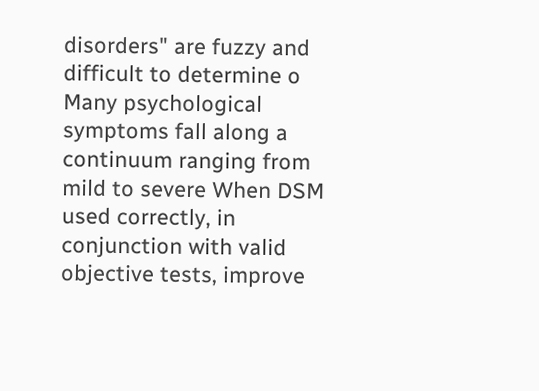disorders" are fuzzy and difficult to determine o Many psychological symptoms fall along a continuum ranging from mild to severe When DSM used correctly, in conjunction with valid objective tests, improve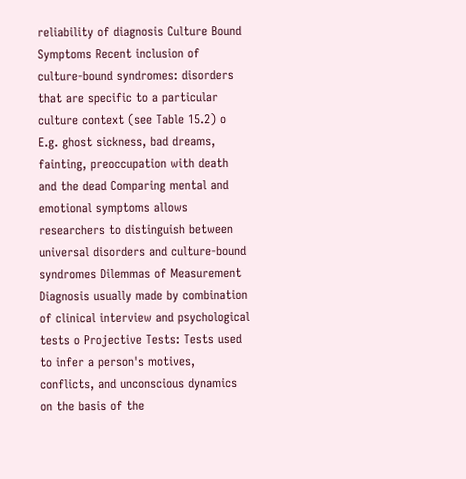reliability of diagnosis Culture Bound Symptoms Recent inclusion of culture-bound syndromes: disorders that are specific to a particular culture context (see Table 15.2) o E.g. ghost sickness, bad dreams, fainting, preoccupation with death and the dead Comparing mental and emotional symptoms allows researchers to distinguish between universal disorders and culture-bound syndromes Dilemmas of Measurement Diagnosis usually made by combination of clinical interview and psychological tests o Projective Tests: Tests used to infer a person's motives, conflicts, and unconscious dynamics on the basis of the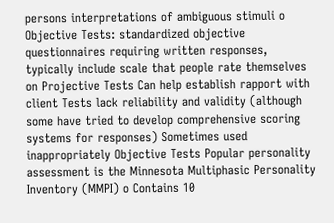persons interpretations of ambiguous stimuli o Objective Tests: standardized objective questionnaires requiring written responses, typically include scale that people rate themselves on Projective Tests Can help establish rapport with client Tests lack reliability and validity (although some have tried to develop comprehensive scoring systems for responses) Sometimes used inappropriately Objective Tests Popular personality assessment is the Minnesota Multiphasic Personality Inventory (MMPI) o Contains 10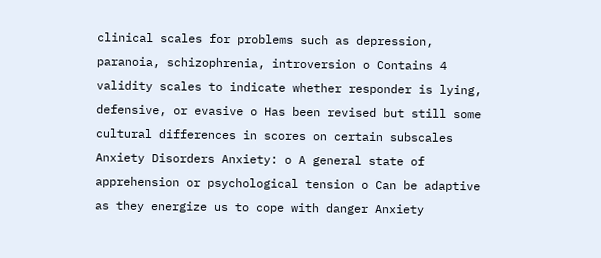clinical scales for problems such as depression, paranoia, schizophrenia, introversion o Contains 4 validity scales to indicate whether responder is lying, defensive, or evasive o Has been revised but still some cultural differences in scores on certain subscales Anxiety Disorders Anxiety: o A general state of apprehension or psychological tension o Can be adaptive as they energize us to cope with danger Anxiety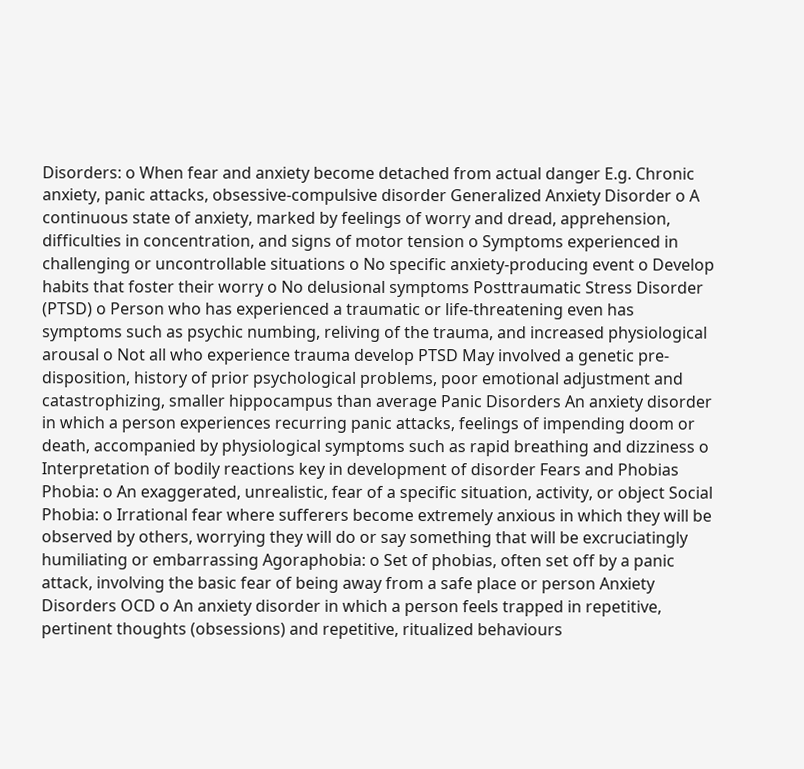Disorders: o When fear and anxiety become detached from actual danger E.g. Chronic anxiety, panic attacks, obsessive-compulsive disorder Generalized Anxiety Disorder o A continuous state of anxiety, marked by feelings of worry and dread, apprehension, difficulties in concentration, and signs of motor tension o Symptoms experienced in challenging or uncontrollable situations o No specific anxiety-producing event o Develop habits that foster their worry o No delusional symptoms Posttraumatic Stress Disorder (PTSD) o Person who has experienced a traumatic or life-threatening even has symptoms such as psychic numbing, reliving of the trauma, and increased physiological arousal o Not all who experience trauma develop PTSD May involved a genetic pre-disposition, history of prior psychological problems, poor emotional adjustment and catastrophizing, smaller hippocampus than average Panic Disorders An anxiety disorder in which a person experiences recurring panic attacks, feelings of impending doom or death, accompanied by physiological symptoms such as rapid breathing and dizziness o Interpretation of bodily reactions key in development of disorder Fears and Phobias Phobia: o An exaggerated, unrealistic, fear of a specific situation, activity, or object Social Phobia: o Irrational fear where sufferers become extremely anxious in which they will be observed by others, worrying they will do or say something that will be excruciatingly humiliating or embarrassing Agoraphobia: o Set of phobias, often set off by a panic attack, involving the basic fear of being away from a safe place or person Anxiety Disorders OCD o An anxiety disorder in which a person feels trapped in repetitive, pertinent thoughts (obsessions) and repetitive, ritualized behaviours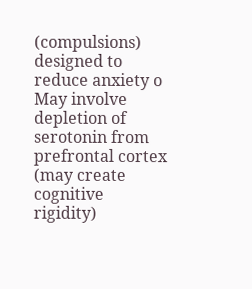(compulsions) designed to reduce anxiety o May involve depletion of serotonin from prefrontal cortex (may create cognitive rigidity)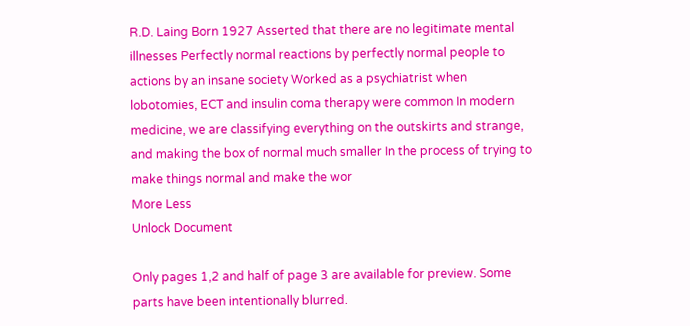R.D. Laing Born 1927 Asserted that there are no legitimate mental illnesses Perfectly normal reactions by perfectly normal people to actions by an insane society Worked as a psychiatrist when lobotomies, ECT and insulin coma therapy were common In modern medicine, we are classifying everything on the outskirts and strange, and making the box of normal much smaller In the process of trying to make things normal and make the wor
More Less
Unlock Document

Only pages 1,2 and half of page 3 are available for preview. Some parts have been intentionally blurred.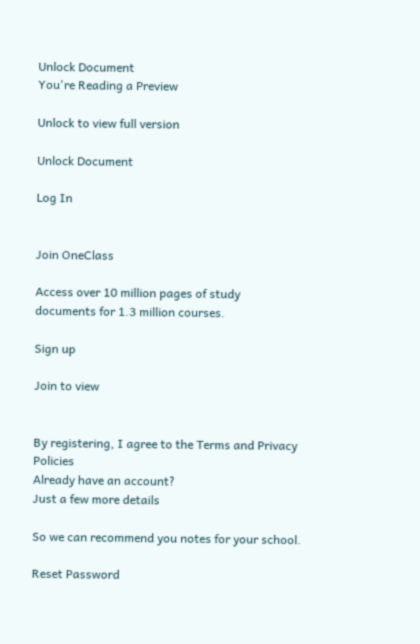Unlock Document
You're Reading a Preview

Unlock to view full version

Unlock Document

Log In


Join OneClass

Access over 10 million pages of study
documents for 1.3 million courses.

Sign up

Join to view


By registering, I agree to the Terms and Privacy Policies
Already have an account?
Just a few more details

So we can recommend you notes for your school.

Reset Password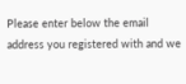Please enter below the email address you registered with and we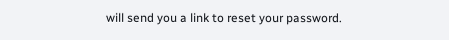will send you a link to reset your password.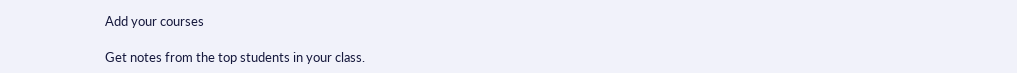Add your courses

Get notes from the top students in your class.